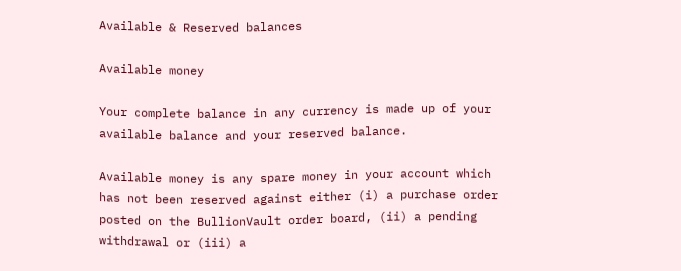Available & Reserved balances

Available money

Your complete balance in any currency is made up of your available balance and your reserved balance.

Available money is any spare money in your account which has not been reserved against either (i) a purchase order posted on the BullionVault order board, (ii) a pending withdrawal or (iii) a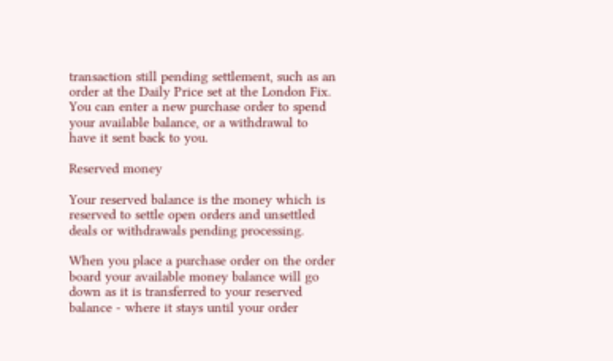transaction still pending settlement, such as an order at the Daily Price set at the London Fix. You can enter a new purchase order to spend your available balance, or a withdrawal to have it sent back to you.

Reserved money

Your reserved balance is the money which is reserved to settle open orders and unsettled deals or withdrawals pending processing.

When you place a purchase order on the order board your available money balance will go down as it is transferred to your reserved balance - where it stays until your order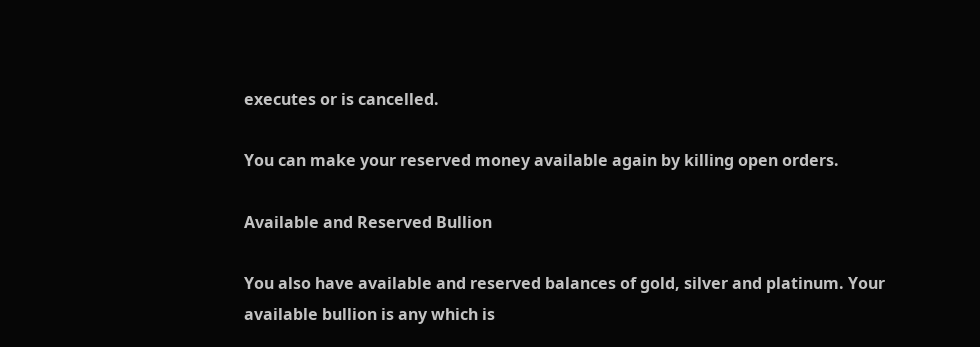executes or is cancelled.

You can make your reserved money available again by killing open orders.

Available and Reserved Bullion

You also have available and reserved balances of gold, silver and platinum. Your available bullion is any which is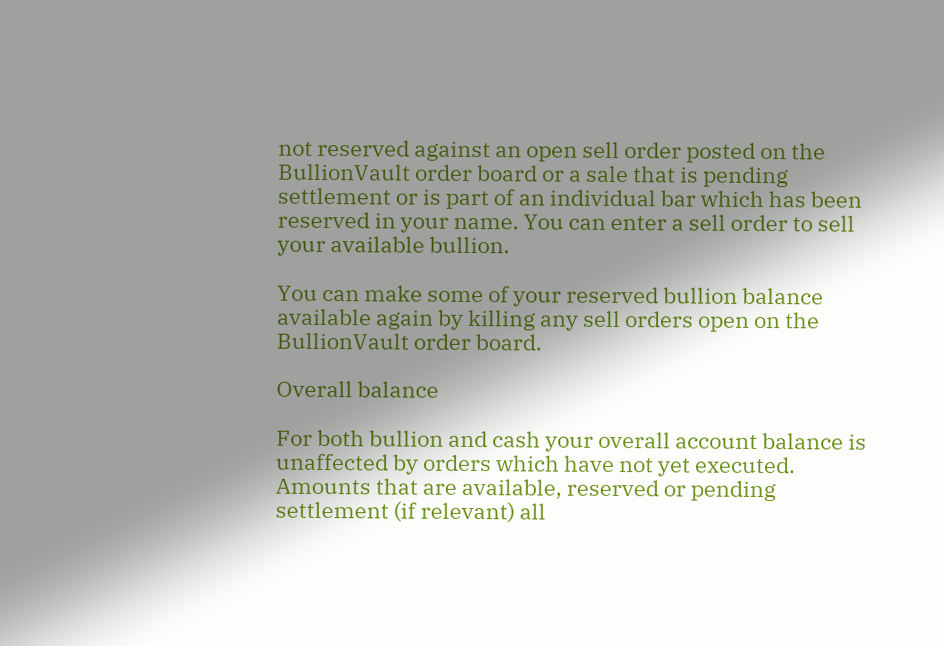not reserved against an open sell order posted on the BullionVault order board or a sale that is pending settlement or is part of an individual bar which has been reserved in your name. You can enter a sell order to sell your available bullion.

You can make some of your reserved bullion balance available again by killing any sell orders open on the BullionVault order board.

Overall balance

For both bullion and cash your overall account balance is unaffected by orders which have not yet executed. Amounts that are available, reserved or pending settlement (if relevant) all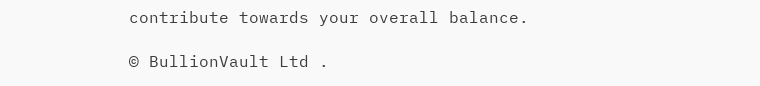contribute towards your overall balance.

© BullionVault Ltd .